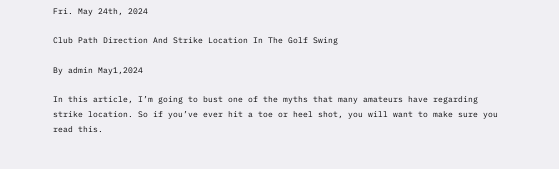Fri. May 24th, 2024

Club Path Direction And Strike Location In The Golf Swing

By admin May1,2024

In this article, I’m going to bust one of the myths that many amateurs have regarding strike location. So if you’ve ever hit a toe or heel shot, you will want to make sure you read this.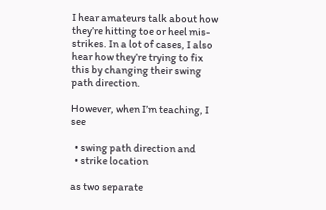I hear amateurs talk about how they’re hitting toe or heel mis-strikes. In a lot of cases, I also hear how they’re trying to fix this by changing their swing path direction.

However, when I’m teaching, I see

  • swing path direction and
  • strike location

as two separate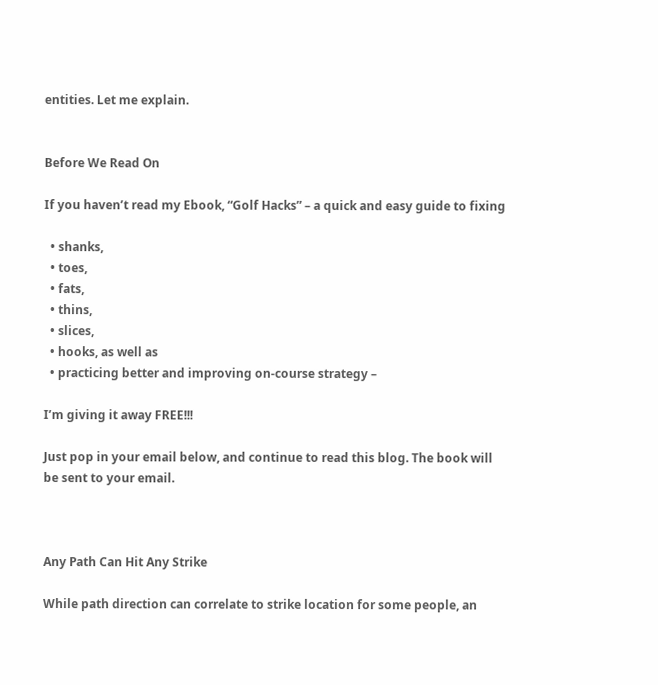entities. Let me explain.


Before We Read On

If you haven’t read my Ebook, “Golf Hacks” – a quick and easy guide to fixing

  • shanks,
  • toes,
  • fats,
  • thins,
  • slices,
  • hooks, as well as
  • practicing better and improving on-course strategy –

I’m giving it away FREE!!!

Just pop in your email below, and continue to read this blog. The book will be sent to your email.



Any Path Can Hit Any Strike

While path direction can correlate to strike location for some people, an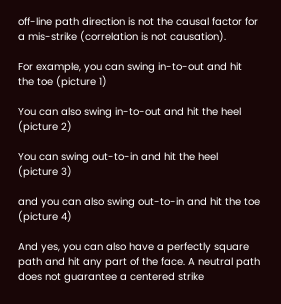off-line path direction is not the causal factor for a mis-strike (correlation is not causation).

For example, you can swing in-to-out and hit the toe (picture 1)

You can also swing in-to-out and hit the heel (picture 2)

You can swing out-to-in and hit the heel (picture 3)

and you can also swing out-to-in and hit the toe (picture 4)

And yes, you can also have a perfectly square path and hit any part of the face. A neutral path does not guarantee a centered strike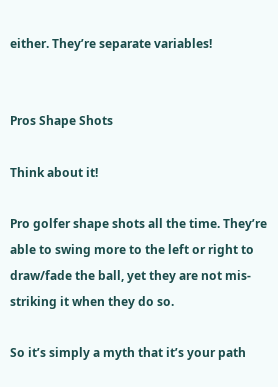either. They’re separate variables!


Pros Shape Shots

Think about it!

Pro golfer shape shots all the time. They’re able to swing more to the left or right to draw/fade the ball, yet they are not mis-striking it when they do so.

So it’s simply a myth that it’s your path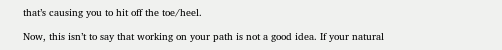that’s causing you to hit off the toe/heel.

Now, this isn’t to say that working on your path is not a good idea. If your natural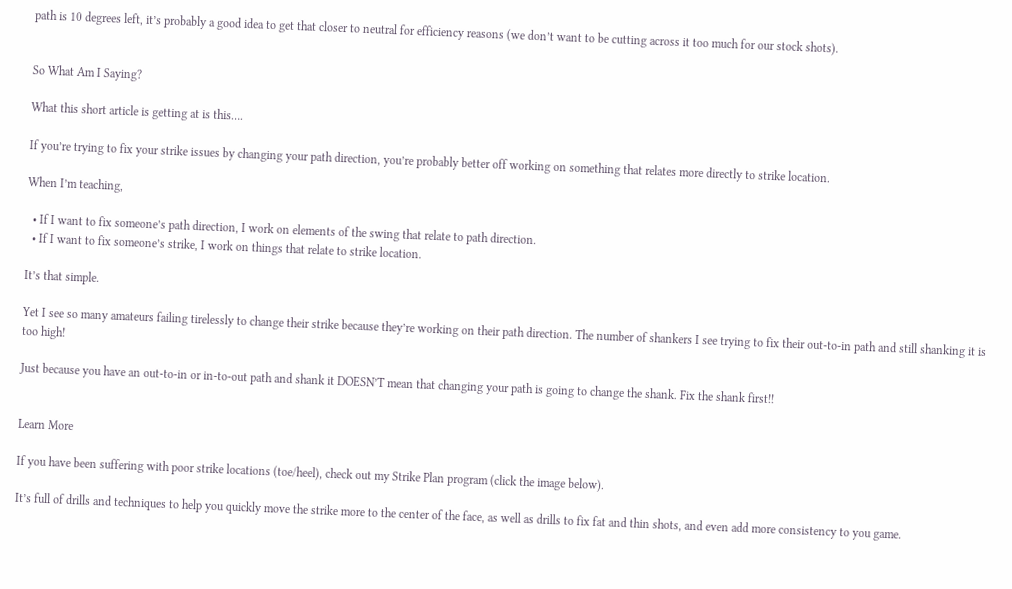path is 10 degrees left, it’s probably a good idea to get that closer to neutral for efficiency reasons (we don’t want to be cutting across it too much for our stock shots).


So What Am I Saying?

What this short article is getting at is this….

If you’re trying to fix your strike issues by changing your path direction, you’re probably better off working on something that relates more directly to strike location.

When I’m teaching,

  • If I want to fix someone’s path direction, I work on elements of the swing that relate to path direction.
  • If I want to fix someone’s strike, I work on things that relate to strike location.

It’s that simple.

Yet I see so many amateurs failing tirelessly to change their strike because they’re working on their path direction. The number of shankers I see trying to fix their out-to-in path and still shanking it is too high!

Just because you have an out-to-in or in-to-out path and shank it DOESN’T mean that changing your path is going to change the shank. Fix the shank first!!


Learn More

If you have been suffering with poor strike locations (toe/heel), check out my Strike Plan program (click the image below).

It’s full of drills and techniques to help you quickly move the strike more to the center of the face, as well as drills to fix fat and thin shots, and even add more consistency to you game.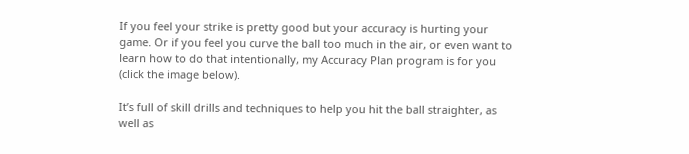If you feel your strike is pretty good but your accuracy is hurting your game. Or if you feel you curve the ball too much in the air, or even want to learn how to do that intentionally, my Accuracy Plan program is for you (click the image below).

It’s full of skill drills and techniques to help you hit the ball straighter, as well as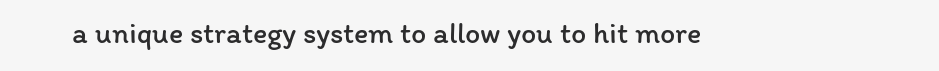a unique strategy system to allow you to hit more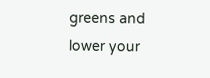greens and lower your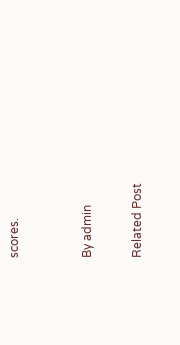scores.


By admin

Related Post